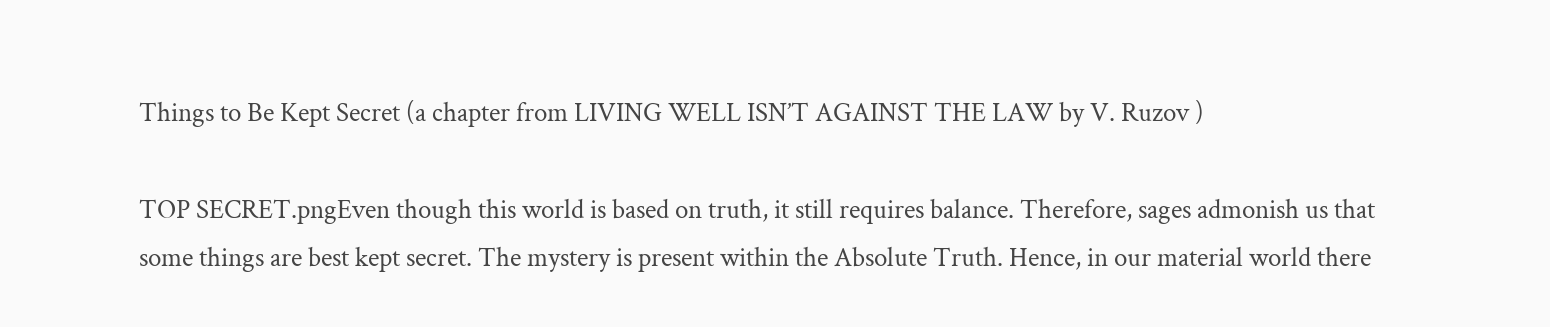Things to Be Kept Secret (a chapter from LIVING WELL ISN’T AGAINST THE LAW by V. Ruzov )

TOP SECRET.pngEven though this world is based on truth, it still requires balance. Therefore, sages admonish us that some things are best kept secret. The mystery is present within the Absolute Truth. Hence, in our material world there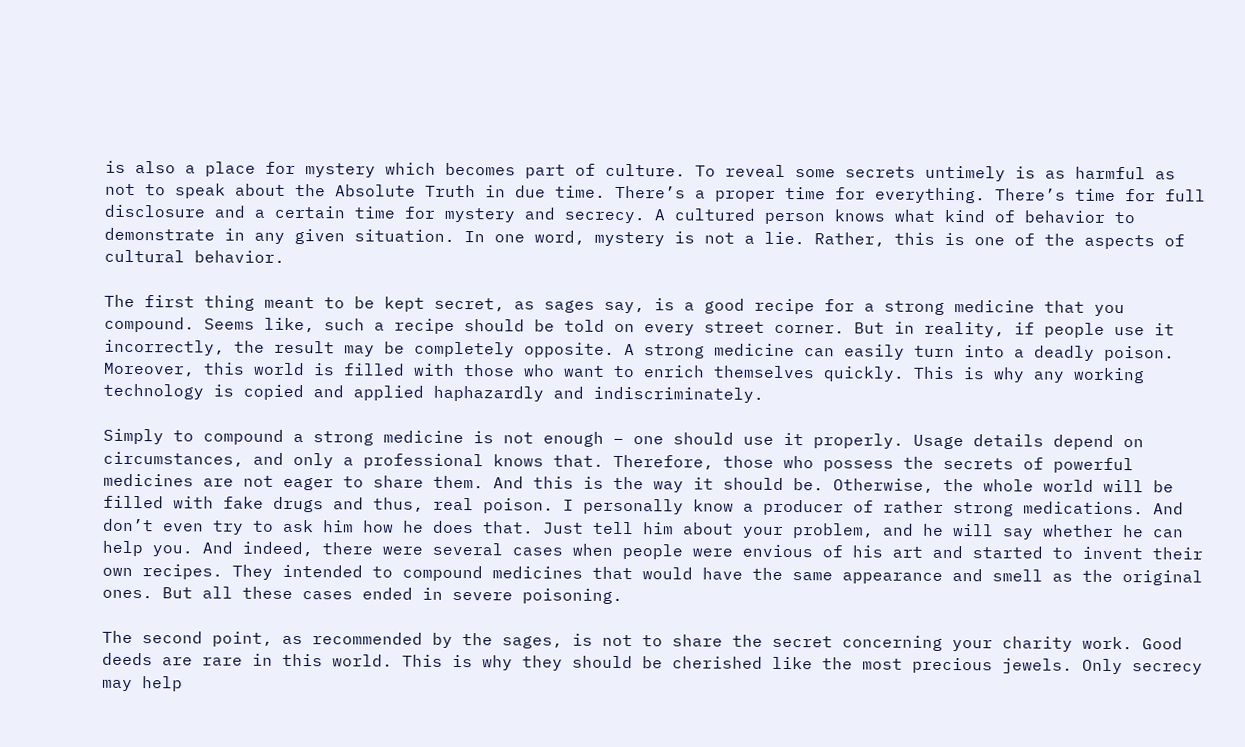is also a place for mystery which becomes part of culture. To reveal some secrets untimely is as harmful as not to speak about the Absolute Truth in due time. There’s a proper time for everything. There’s time for full disclosure and a certain time for mystery and secrecy. A cultured person knows what kind of behavior to demonstrate in any given situation. In one word, mystery is not a lie. Rather, this is one of the aspects of cultural behavior.

The first thing meant to be kept secret, as sages say, is a good recipe for a strong medicine that you compound. Seems like, such a recipe should be told on every street corner. But in reality, if people use it incorrectly, the result may be completely opposite. A strong medicine can easily turn into a deadly poison. Moreover, this world is filled with those who want to enrich themselves quickly. This is why any working technology is copied and applied haphazardly and indiscriminately.

Simply to compound a strong medicine is not enough – one should use it properly. Usage details depend on circumstances, and only a professional knows that. Therefore, those who possess the secrets of powerful medicines are not eager to share them. And this is the way it should be. Otherwise, the whole world will be filled with fake drugs and thus, real poison. I personally know a producer of rather strong medications. And don’t even try to ask him how he does that. Just tell him about your problem, and he will say whether he can help you. And indeed, there were several cases when people were envious of his art and started to invent their own recipes. They intended to compound medicines that would have the same appearance and smell as the original ones. But all these cases ended in severe poisoning.

The second point, as recommended by the sages, is not to share the secret concerning your charity work. Good deeds are rare in this world. This is why they should be cherished like the most precious jewels. Only secrecy may help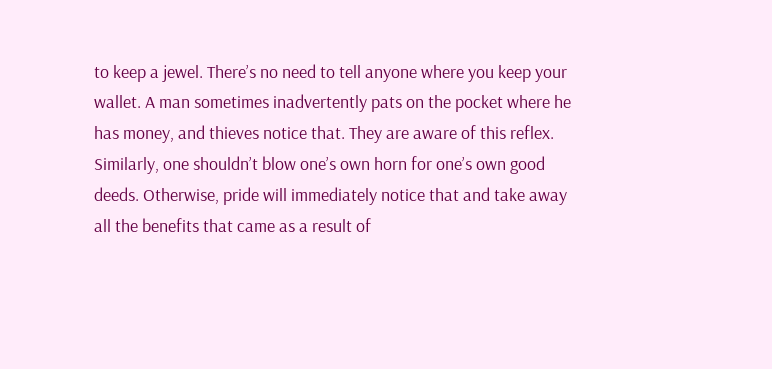to keep a jewel. There’s no need to tell anyone where you keep your wallet. A man sometimes inadvertently pats on the pocket where he has money, and thieves notice that. They are aware of this reflex. Similarly, one shouldn’t blow one’s own horn for one’s own good deeds. Otherwise, pride will immediately notice that and take away all the benefits that came as a result of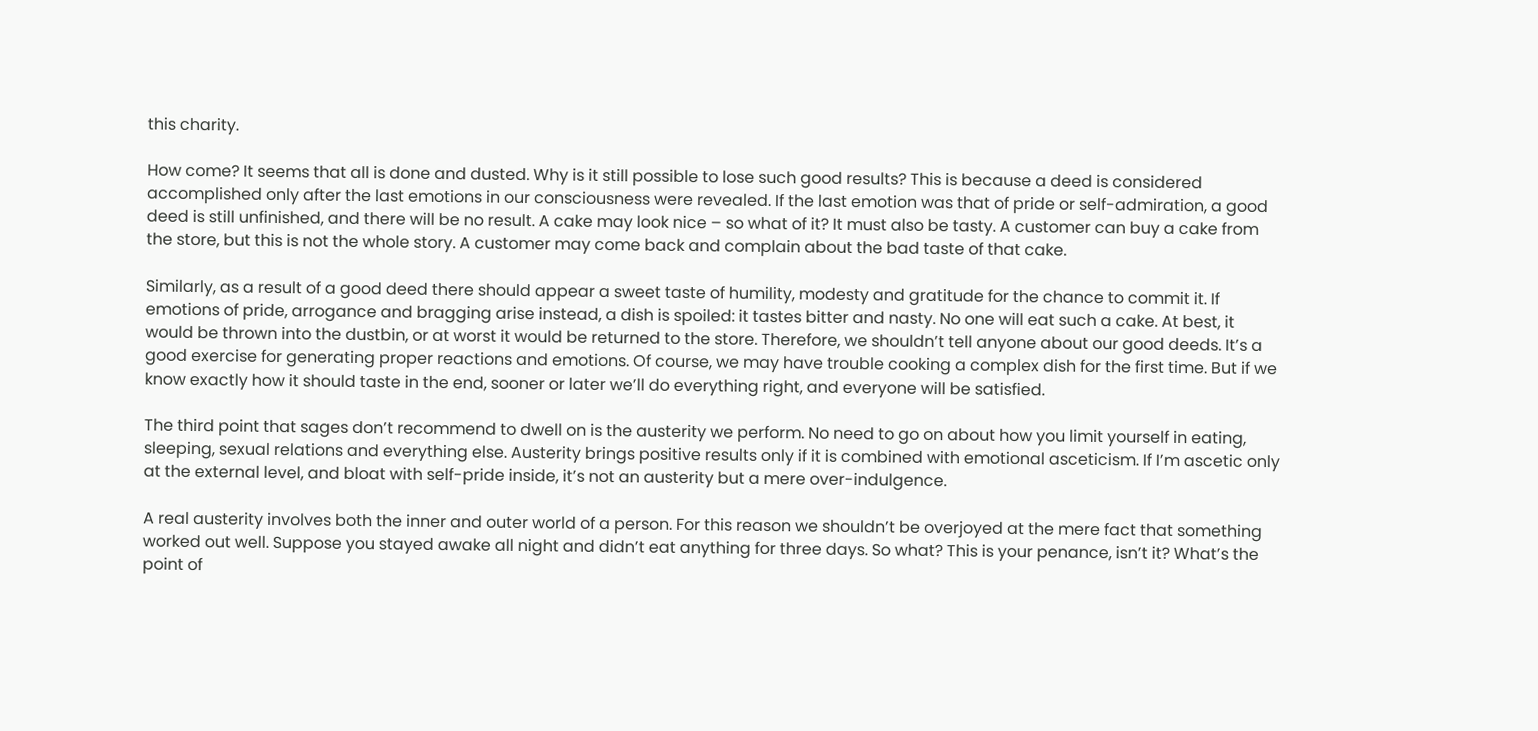this charity.

How come? It seems that all is done and dusted. Why is it still possible to lose such good results? This is because a deed is considered accomplished only after the last emotions in our consciousness were revealed. If the last emotion was that of pride or self-admiration, a good deed is still unfinished, and there will be no result. A cake may look nice – so what of it? It must also be tasty. A customer can buy a cake from the store, but this is not the whole story. A customer may come back and complain about the bad taste of that cake.

Similarly, as a result of a good deed there should appear a sweet taste of humility, modesty and gratitude for the chance to commit it. If emotions of pride, arrogance and bragging arise instead, a dish is spoiled: it tastes bitter and nasty. No one will eat such a cake. At best, it would be thrown into the dustbin, or at worst it would be returned to the store. Therefore, we shouldn’t tell anyone about our good deeds. It’s a good exercise for generating proper reactions and emotions. Of course, we may have trouble cooking a complex dish for the first time. But if we know exactly how it should taste in the end, sooner or later we’ll do everything right, and everyone will be satisfied.

The third point that sages don’t recommend to dwell on is the austerity we perform. No need to go on about how you limit yourself in eating, sleeping, sexual relations and everything else. Austerity brings positive results only if it is combined with emotional asceticism. If I’m ascetic only at the external level, and bloat with self-pride inside, it’s not an austerity but a mere over-indulgence.

A real austerity involves both the inner and outer world of a person. For this reason we shouldn’t be overjoyed at the mere fact that something worked out well. Suppose you stayed awake all night and didn’t eat anything for three days. So what? This is your penance, isn’t it? What’s the point of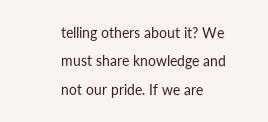telling others about it? We must share knowledge and not our pride. If we are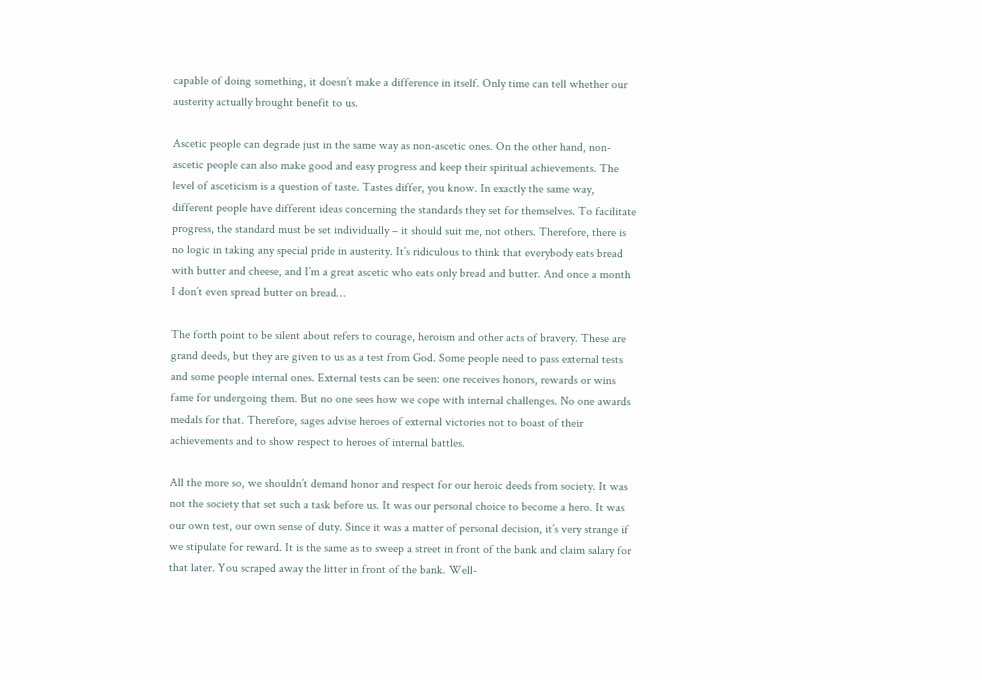capable of doing something, it doesn’t make a difference in itself. Only time can tell whether our austerity actually brought benefit to us.

Ascetic people can degrade just in the same way as non-ascetic ones. On the other hand, non-ascetic people can also make good and easy progress and keep their spiritual achievements. The level of asceticism is a question of taste. Tastes differ, you know. In exactly the same way, different people have different ideas concerning the standards they set for themselves. To facilitate progress, the standard must be set individually – it should suit me, not others. Therefore, there is no logic in taking any special pride in austerity. It’s ridiculous to think that everybody eats bread with butter and cheese, and I’m a great ascetic who eats only bread and butter. And once a month I don’t even spread butter on bread…

The forth point to be silent about refers to courage, heroism and other acts of bravery. These are grand deeds, but they are given to us as a test from God. Some people need to pass external tests and some people internal ones. External tests can be seen: one receives honors, rewards or wins fame for undergoing them. But no one sees how we cope with internal challenges. No one awards medals for that. Therefore, sages advise heroes of external victories not to boast of their achievements and to show respect to heroes of internal battles.

All the more so, we shouldn’t demand honor and respect for our heroic deeds from society. It was not the society that set such a task before us. It was our personal choice to become a hero. It was our own test, our own sense of duty. Since it was a matter of personal decision, it’s very strange if we stipulate for reward. It is the same as to sweep a street in front of the bank and claim salary for that later. You scraped away the litter in front of the bank. Well-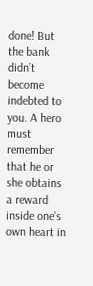done! But the bank didn’t become indebted to you. A hero must remember that he or she obtains a reward inside one’s own heart in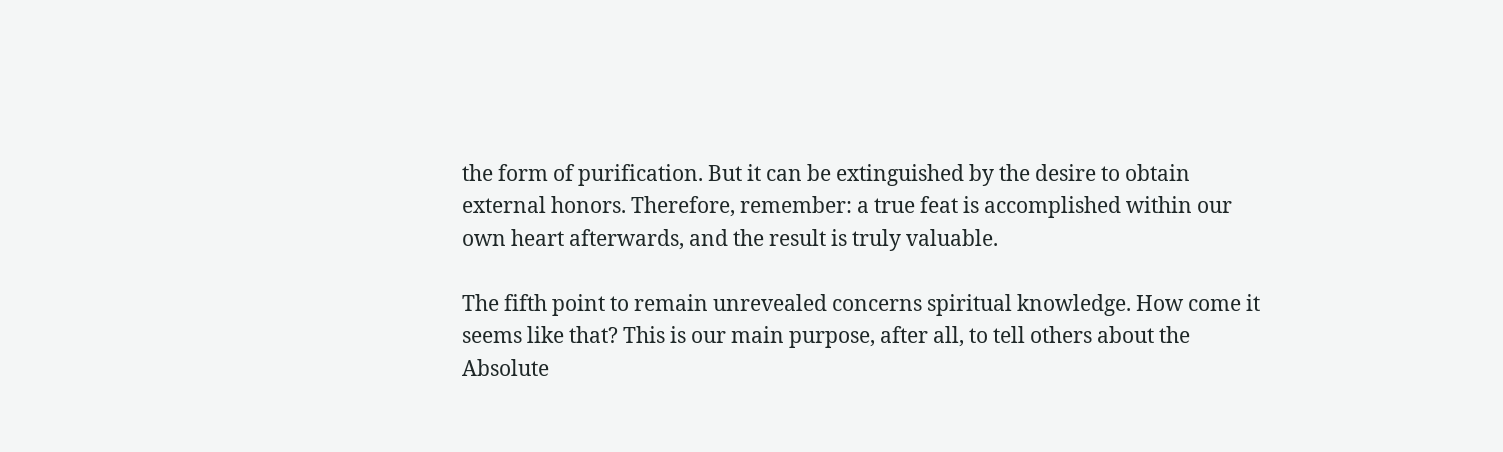the form of purification. But it can be extinguished by the desire to obtain external honors. Therefore, remember: a true feat is accomplished within our own heart afterwards, and the result is truly valuable.

The fifth point to remain unrevealed concerns spiritual knowledge. How come it seems like that? This is our main purpose, after all, to tell others about the Absolute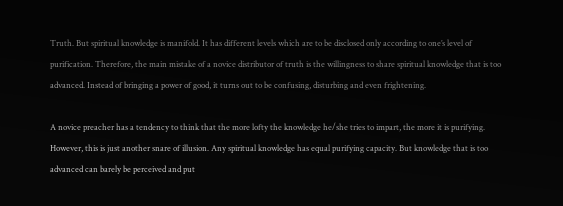Truth. But spiritual knowledge is manifold. It has different levels which are to be disclosed only according to one’s level of purification. Therefore, the main mistake of a novice distributor of truth is the willingness to share spiritual knowledge that is too advanced. Instead of bringing a power of good, it turns out to be confusing, disturbing and even frightening.

A novice preacher has a tendency to think that the more lofty the knowledge he/she tries to impart, the more it is purifying. However, this is just another snare of illusion. Any spiritual knowledge has equal purifying capacity. But knowledge that is too advanced can barely be perceived and put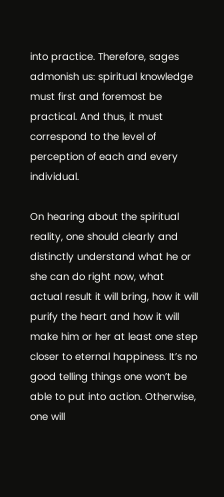into practice. Therefore, sages admonish us: spiritual knowledge must first and foremost be practical. And thus, it must correspond to the level of perception of each and every individual.

On hearing about the spiritual reality, one should clearly and distinctly understand what he or she can do right now, what actual result it will bring, how it will purify the heart and how it will make him or her at least one step closer to eternal happiness. It’s no good telling things one won’t be able to put into action. Otherwise, one will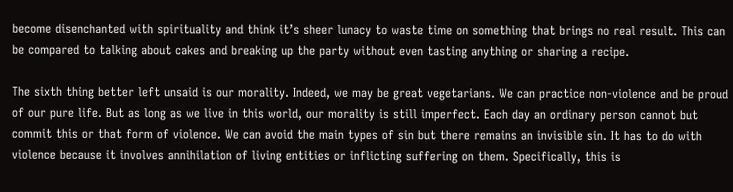become disenchanted with spirituality and think it’s sheer lunacy to waste time on something that brings no real result. This can be compared to talking about cakes and breaking up the party without even tasting anything or sharing a recipe.

The sixth thing better left unsaid is our morality. Indeed, we may be great vegetarians. We can practice non-violence and be proud of our pure life. But as long as we live in this world, our morality is still imperfect. Each day an ordinary person cannot but commit this or that form of violence. We can avoid the main types of sin but there remains an invisible sin. It has to do with violence because it involves annihilation of living entities or inflicting suffering on them. Specifically, this is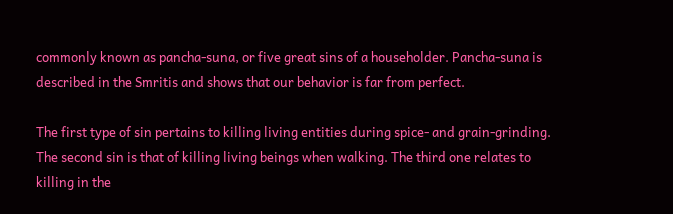commonly known as pancha-suna, or five great sins of a householder. Pancha-suna is described in the Smritis and shows that our behavior is far from perfect.

The first type of sin pertains to killing living entities during spice- and grain-grinding. The second sin is that of killing living beings when walking. The third one relates to killing in the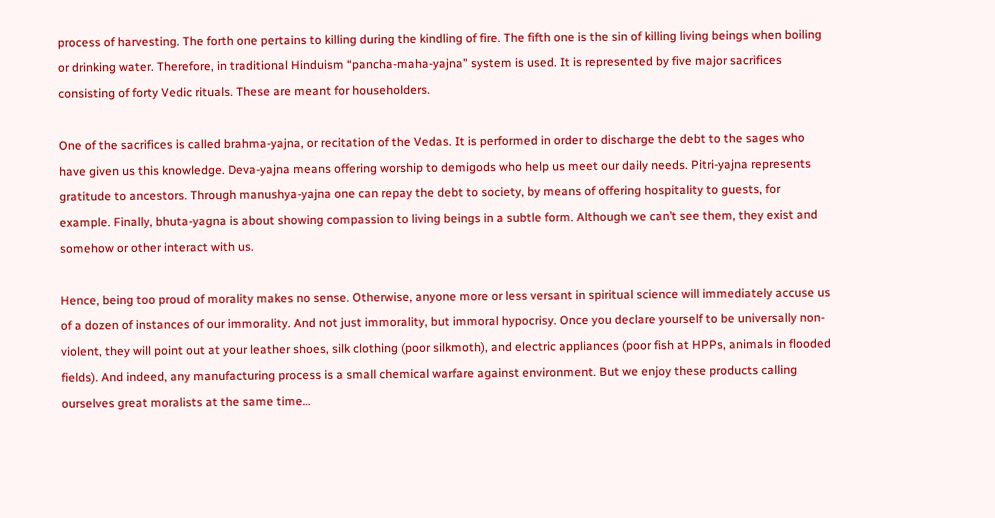process of harvesting. The forth one pertains to killing during the kindling of fire. The fifth one is the sin of killing living beings when boiling or drinking water. Therefore, in traditional Hinduism “pancha-maha-yajna” system is used. It is represented by five major sacrifices consisting of forty Vedic rituals. These are meant for householders.

One of the sacrifices is called brahma-yajna, or recitation of the Vedas. It is performed in order to discharge the debt to the sages who have given us this knowledge. Deva-yajna means offering worship to demigods who help us meet our daily needs. Pitri-yajna represents gratitude to ancestors. Through manushya-yajna one can repay the debt to society, by means of offering hospitality to guests, for example. Finally, bhuta-yagna is about showing compassion to living beings in a subtle form. Although we can’t see them, they exist and somehow or other interact with us.

Hence, being too proud of morality makes no sense. Otherwise, anyone more or less versant in spiritual science will immediately accuse us of a dozen of instances of our immorality. And not just immorality, but immoral hypocrisy. Once you declare yourself to be universally non-violent, they will point out at your leather shoes, silk clothing (poor silkmoth), and electric appliances (poor fish at HPPs, animals in flooded fields). And indeed, any manufacturing process is a small chemical warfare against environment. But we enjoy these products calling ourselves great moralists at the same time…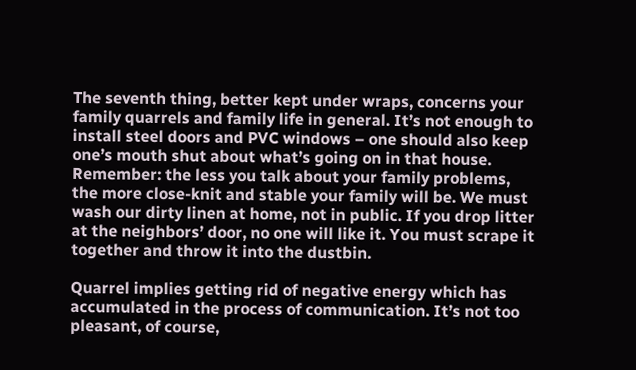The seventh thing, better kept under wraps, concerns your family quarrels and family life in general. It’s not enough to install steel doors and PVC windows – one should also keep one’s mouth shut about what’s going on in that house. Remember: the less you talk about your family problems, the more close-knit and stable your family will be. We must wash our dirty linen at home, not in public. If you drop litter at the neighbors’ door, no one will like it. You must scrape it together and throw it into the dustbin.

Quarrel implies getting rid of negative energy which has accumulated in the process of communication. It’s not too pleasant, of course,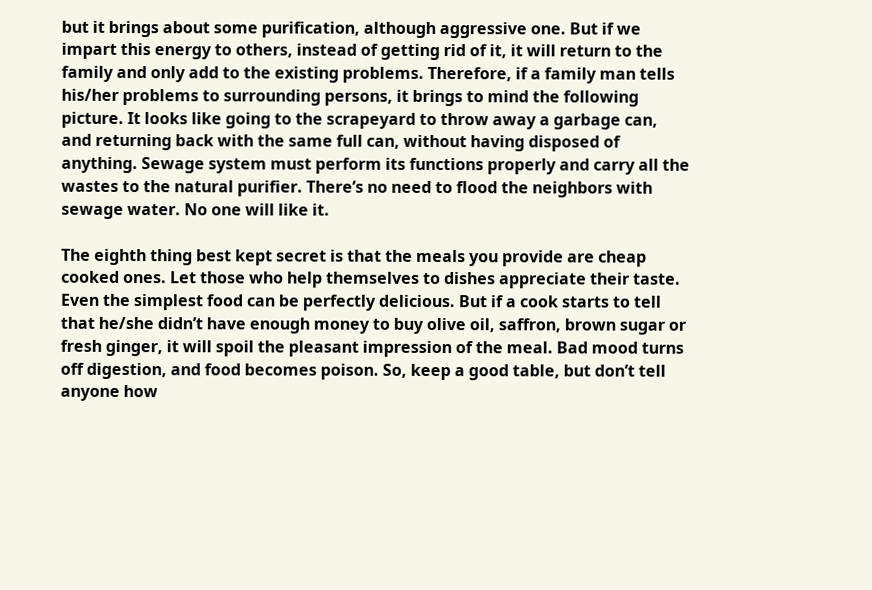but it brings about some purification, although aggressive one. But if we impart this energy to others, instead of getting rid of it, it will return to the family and only add to the existing problems. Therefore, if a family man tells his/her problems to surrounding persons, it brings to mind the following picture. It looks like going to the scrapeyard to throw away a garbage can, and returning back with the same full can, without having disposed of anything. Sewage system must perform its functions properly and carry all the wastes to the natural purifier. There’s no need to flood the neighbors with sewage water. No one will like it.

The eighth thing best kept secret is that the meals you provide are cheap cooked ones. Let those who help themselves to dishes appreciate their taste. Even the simplest food can be perfectly delicious. But if a cook starts to tell that he/she didn’t have enough money to buy olive oil, saffron, brown sugar or fresh ginger, it will spoil the pleasant impression of the meal. Bad mood turns off digestion, and food becomes poison. So, keep a good table, but don’t tell anyone how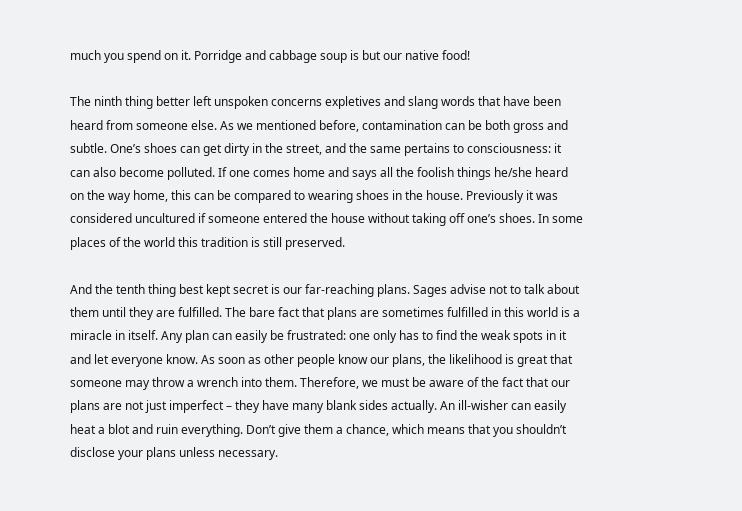much you spend on it. Porridge and cabbage soup is but our native food!

The ninth thing better left unspoken concerns expletives and slang words that have been heard from someone else. As we mentioned before, contamination can be both gross and subtle. One’s shoes can get dirty in the street, and the same pertains to consciousness: it can also become polluted. If one comes home and says all the foolish things he/she heard on the way home, this can be compared to wearing shoes in the house. Previously it was considered uncultured if someone entered the house without taking off one’s shoes. In some places of the world this tradition is still preserved.

And the tenth thing best kept secret is our far-reaching plans. Sages advise not to talk about them until they are fulfilled. The bare fact that plans are sometimes fulfilled in this world is a miracle in itself. Any plan can easily be frustrated: one only has to find the weak spots in it and let everyone know. As soon as other people know our plans, the likelihood is great that someone may throw a wrench into them. Therefore, we must be aware of the fact that our plans are not just imperfect – they have many blank sides actually. An ill-wisher can easily heat a blot and ruin everything. Don’t give them a chance, which means that you shouldn’t disclose your plans unless necessary.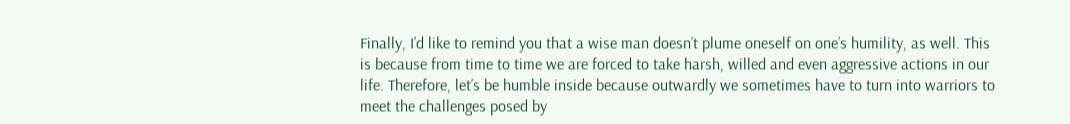Finally, I’d like to remind you that a wise man doesn’t plume oneself on one’s humility, as well. This is because from time to time we are forced to take harsh, willed and even aggressive actions in our life. Therefore, let’s be humble inside because outwardly we sometimes have to turn into warriors to meet the challenges posed by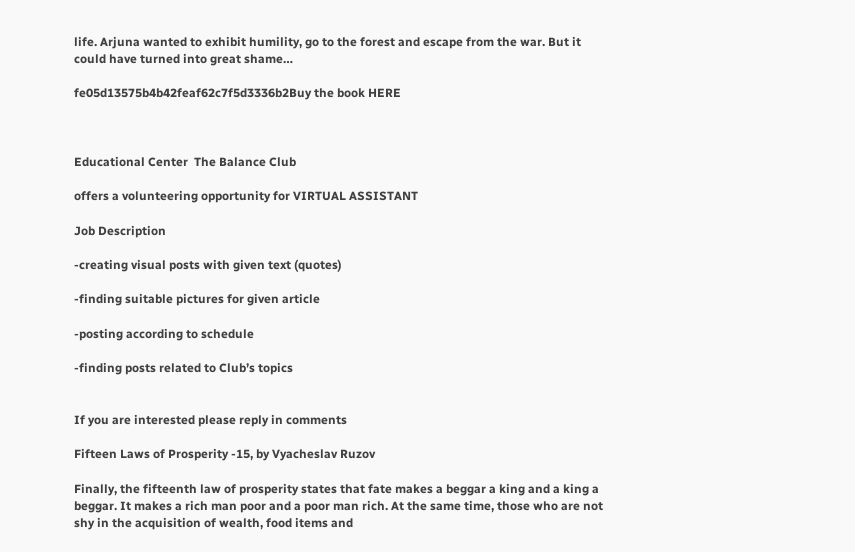life. Arjuna wanted to exhibit humility, go to the forest and escape from the war. But it could have turned into great shame…

fe05d13575b4b42feaf62c7f5d3336b2Buy the book HERE



Educational Center  The Balance Club

offers a volunteering opportunity for VIRTUAL ASSISTANT

Job Description

-creating visual posts with given text (quotes)

-finding suitable pictures for given article

-posting according to schedule

-finding posts related to Club’s topics


If you are interested please reply in comments

Fifteen Laws of Prosperity -15, by Vyacheslav Ruzov

Finally, the fifteenth law of prosperity states that fate makes a beggar a king and a king a beggar. It makes a rich man poor and a poor man rich. At the same time, those who are not shy in the acquisition of wealth, food items and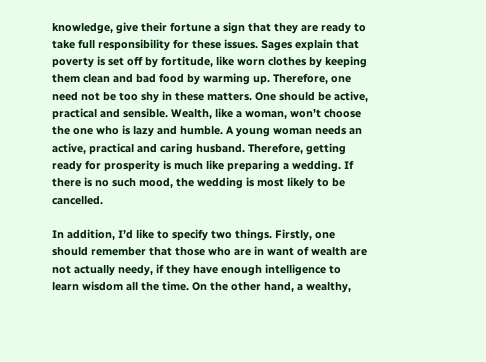knowledge, give their fortune a sign that they are ready to take full responsibility for these issues. Sages explain that poverty is set off by fortitude, like worn clothes by keeping them clean and bad food by warming up. Therefore, one need not be too shy in these matters. One should be active, practical and sensible. Wealth, like a woman, won’t choose the one who is lazy and humble. A young woman needs an active, practical and caring husband. Therefore, getting ready for prosperity is much like preparing a wedding. If there is no such mood, the wedding is most likely to be cancelled.

In addition, I’d like to specify two things. Firstly, one should remember that those who are in want of wealth are not actually needy, if they have enough intelligence to learn wisdom all the time. On the other hand, a wealthy,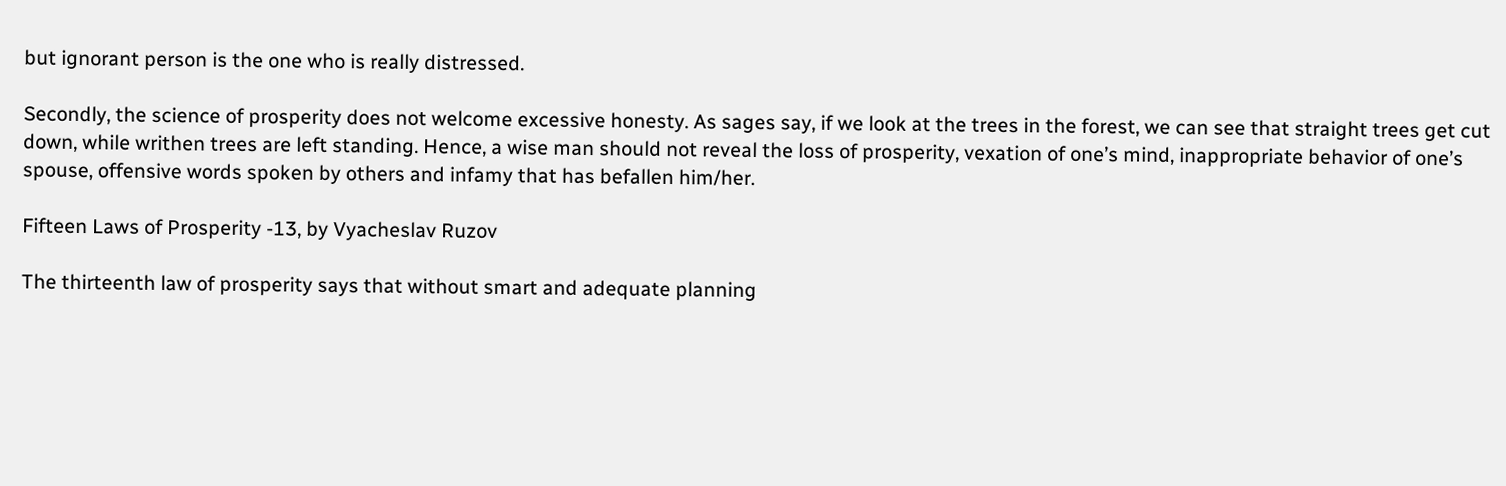but ignorant person is the one who is really distressed.

Secondly, the science of prosperity does not welcome excessive honesty. As sages say, if we look at the trees in the forest, we can see that straight trees get cut down, while writhen trees are left standing. Hence, a wise man should not reveal the loss of prosperity, vexation of one’s mind, inappropriate behavior of one’s spouse, offensive words spoken by others and infamy that has befallen him/her.

Fifteen Laws of Prosperity -13, by Vyacheslav Ruzov

The thirteenth law of prosperity says that without smart and adequate planning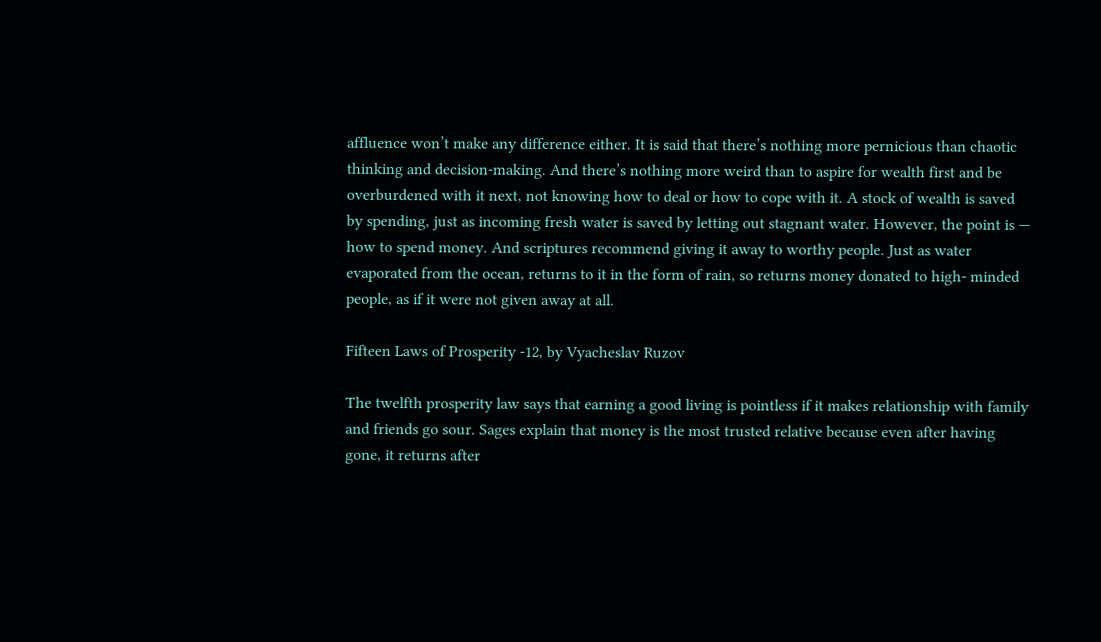affluence won’t make any difference either. It is said that there’s nothing more pernicious than chaotic thinking and decision-making. And there’s nothing more weird than to aspire for wealth first and be overburdened with it next, not knowing how to deal or how to cope with it. A stock of wealth is saved by spending, just as incoming fresh water is saved by letting out stagnant water. However, the point is — how to spend money. And scriptures recommend giving it away to worthy people. Just as water evaporated from the ocean, returns to it in the form of rain, so returns money donated to high- minded people, as if it were not given away at all.

Fifteen Laws of Prosperity -12, by Vyacheslav Ruzov

The twelfth prosperity law says that earning a good living is pointless if it makes relationship with family and friends go sour. Sages explain that money is the most trusted relative because even after having gone, it returns after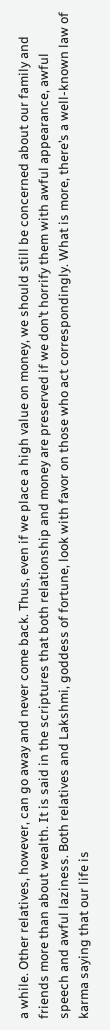a while. Other relatives, however, can go away and never come back. Thus, even if we place a high value on money, we should still be concerned about our family and friends more than about wealth. It is said in the scriptures that both relationship and money are preserved if we don’t horrify them with awful appearance, awful speech and awful laziness. Both relatives and Lakshmi, goddess of fortune, look with favor on those who act correspondingly. What is more, there’s a well-known law of karma saying that our life is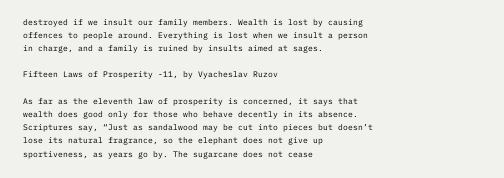destroyed if we insult our family members. Wealth is lost by causing offences to people around. Everything is lost when we insult a person in charge, and a family is ruined by insults aimed at sages.

Fifteen Laws of Prosperity -11, by Vyacheslav Ruzov

As far as the eleventh law of prosperity is concerned, it says that wealth does good only for those who behave decently in its absence. Scriptures say, “Just as sandalwood may be cut into pieces but doesn’t lose its natural fragrance, so the elephant does not give up sportiveness, as years go by. The sugarcane does not cease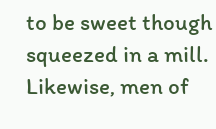to be sweet though squeezed in a mill. Likewise, men of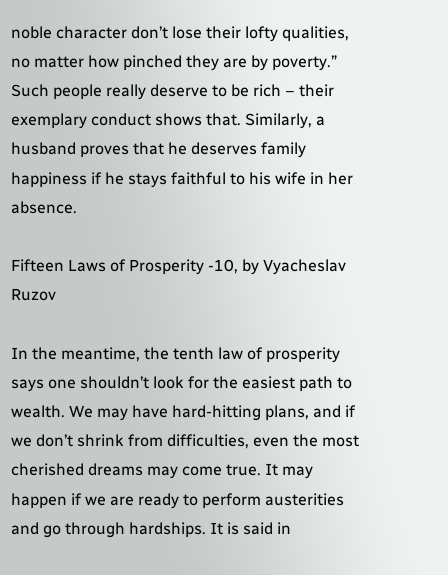noble character don’t lose their lofty qualities, no matter how pinched they are by poverty.” Such people really deserve to be rich – their exemplary conduct shows that. Similarly, a husband proves that he deserves family happiness if he stays faithful to his wife in her absence.

Fifteen Laws of Prosperity -10, by Vyacheslav Ruzov

In the meantime, the tenth law of prosperity says one shouldn’t look for the easiest path to wealth. We may have hard-hitting plans, and if we don’t shrink from difficulties, even the most cherished dreams may come true. It may happen if we are ready to perform austerities and go through hardships. It is said in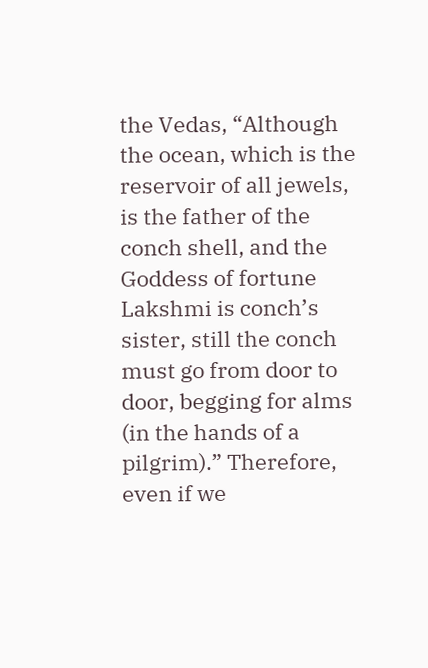the Vedas, “Although the ocean, which is the reservoir of all jewels, is the father of the conch shell, and the Goddess of fortune Lakshmi is conch’s sister, still the conch must go from door to door, begging for alms (in the hands of a pilgrim).” Therefore, even if we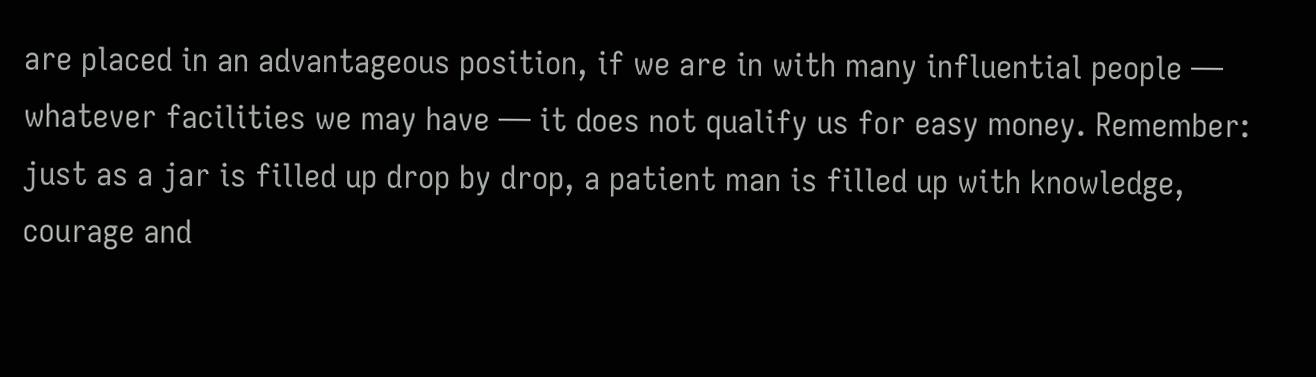are placed in an advantageous position, if we are in with many influential people — whatever facilities we may have — it does not qualify us for easy money. Remember: just as a jar is filled up drop by drop, a patient man is filled up with knowledge, courage and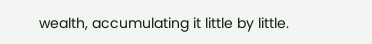wealth, accumulating it little by little.